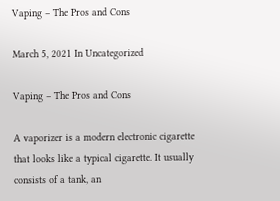Vaping – The Pros and Cons

March 5, 2021 In Uncategorized

Vaping – The Pros and Cons

A vaporizer is a modern electronic cigarette that looks like a typical cigarette. It usually consists of a tank, an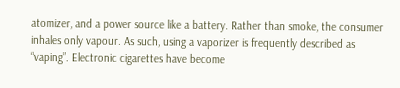atomizer, and a power source like a battery. Rather than smoke, the consumer inhales only vapour. As such, using a vaporizer is frequently described as “vaping”. Electronic cigarettes have become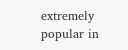extremely popular in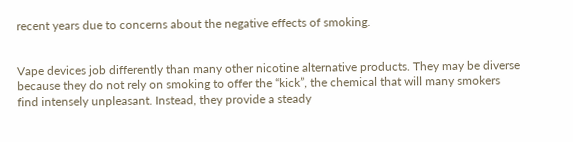recent years due to concerns about the negative effects of smoking.


Vape devices job differently than many other nicotine alternative products. They may be diverse because they do not rely on smoking to offer the “kick”, the chemical that will many smokers find intensely unpleasant. Instead, they provide a steady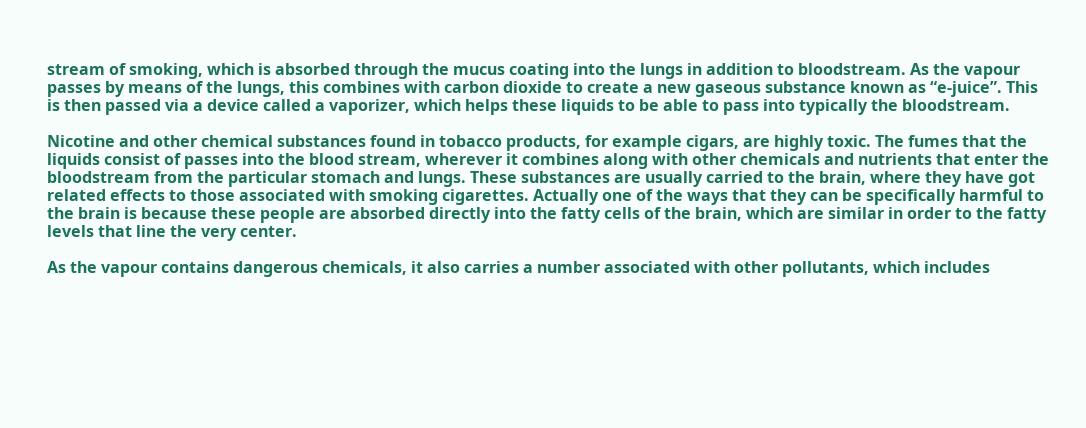stream of smoking, which is absorbed through the mucus coating into the lungs in addition to bloodstream. As the vapour passes by means of the lungs, this combines with carbon dioxide to create a new gaseous substance known as “e-juice”. This is then passed via a device called a vaporizer, which helps these liquids to be able to pass into typically the bloodstream.

Nicotine and other chemical substances found in tobacco products, for example cigars, are highly toxic. The fumes that the liquids consist of passes into the blood stream, wherever it combines along with other chemicals and nutrients that enter the bloodstream from the particular stomach and lungs. These substances are usually carried to the brain, where they have got related effects to those associated with smoking cigarettes. Actually one of the ways that they can be specifically harmful to the brain is because these people are absorbed directly into the fatty cells of the brain, which are similar in order to the fatty levels that line the very center.

As the vapour contains dangerous chemicals, it also carries a number associated with other pollutants, which includes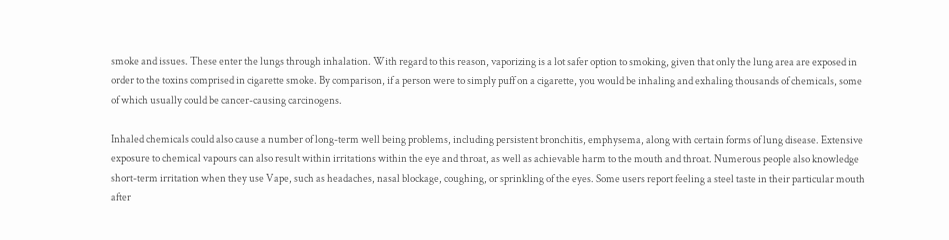smoke and issues. These enter the lungs through inhalation. With regard to this reason, vaporizing is a lot safer option to smoking, given that only the lung area are exposed in order to the toxins comprised in cigarette smoke. By comparison, if a person were to simply puff on a cigarette, you would be inhaling and exhaling thousands of chemicals, some of which usually could be cancer-causing carcinogens.

Inhaled chemicals could also cause a number of long-term well being problems, including persistent bronchitis, emphysema, along with certain forms of lung disease. Extensive exposure to chemical vapours can also result within irritations within the eye and throat, as well as achievable harm to the mouth and throat. Numerous people also knowledge short-term irritation when they use Vape, such as headaches, nasal blockage, coughing, or sprinkling of the eyes. Some users report feeling a steel taste in their particular mouth after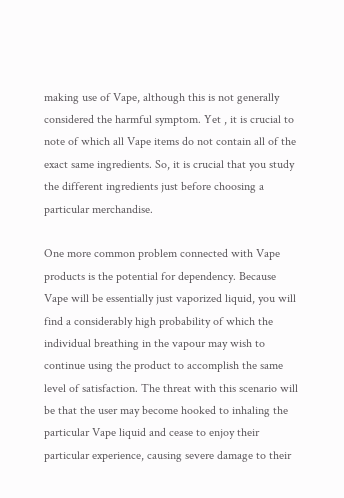making use of Vape, although this is not generally considered the harmful symptom. Yet , it is crucial to note of which all Vape items do not contain all of the exact same ingredients. So, it is crucial that you study the different ingredients just before choosing a particular merchandise.

One more common problem connected with Vape products is the potential for dependency. Because Vape will be essentially just vaporized liquid, you will find a considerably high probability of which the individual breathing in the vapour may wish to continue using the product to accomplish the same level of satisfaction. The threat with this scenario will be that the user may become hooked to inhaling the particular Vape liquid and cease to enjoy their particular experience, causing severe damage to their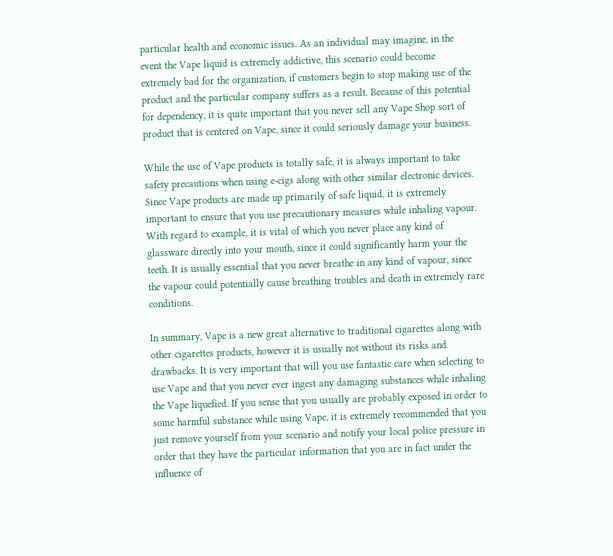particular health and economic issues. As an individual may imagine, in the event the Vape liquid is extremely addictive, this scenario could become extremely bad for the organization, if customers begin to stop making use of the product and the particular company suffers as a result. Because of this potential for dependency, it is quite important that you never sell any Vape Shop sort of product that is centered on Vape, since it could seriously damage your business.

While the use of Vape products is totally safe, it is always important to take safety precautions when using e-cigs along with other similar electronic devices. Since Vape products are made up primarily of safe liquid, it is extremely important to ensure that you use precautionary measures while inhaling vapour. With regard to example, it is vital of which you never place any kind of glassware directly into your mouth, since it could significantly harm your the teeth. It is usually essential that you never breathe in any kind of vapour, since the vapour could potentially cause breathing troubles and death in extremely rare conditions.

In summary, Vape is a new great alternative to traditional cigarettes along with other cigarettes products, however it is usually not without its risks and drawbacks. It is very important that will you use fantastic care when selecting to use Vape and that you never ever ingest any damaging substances while inhaling the Vape liquefied. If you sense that you usually are probably exposed in order to some harmful substance while using Vape, it is extremely recommended that you just remove yourself from your scenario and notify your local police pressure in order that they have the particular information that you are in fact under the influence of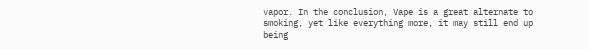vapor. In the conclusion, Vape is a great alternate to smoking, yet like everything more, it may still end up being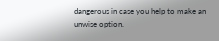dangerous in case you help to make an unwise option.